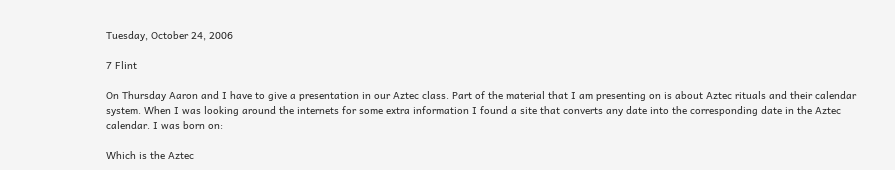Tuesday, October 24, 2006

7 Flint

On Thursday Aaron and I have to give a presentation in our Aztec class. Part of the material that I am presenting on is about Aztec rituals and their calendar system. When I was looking around the internets for some extra information I found a site that converts any date into the corresponding date in the Aztec calendar. I was born on:

Which is the Aztec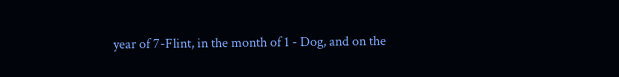year of 7-Flint, in the month of 1 - Dog, and on the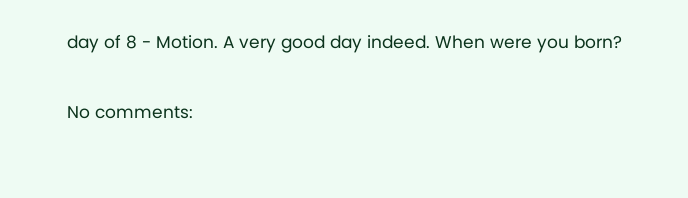day of 8 - Motion. A very good day indeed. When were you born?

No comments: